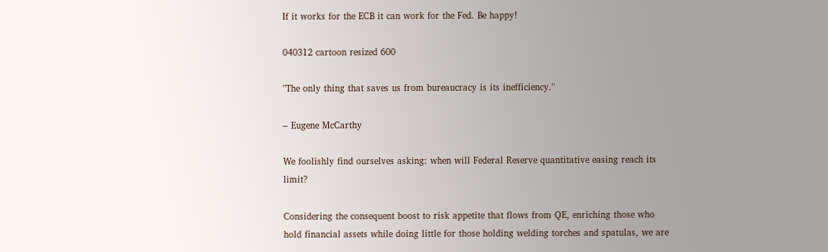If it works for the ECB it can work for the Fed. Be happy!

040312 cartoon resized 600

"The only thing that saves us from bureaucracy is its inefficiency."

– Eugene McCarthy

We foolishly find ourselves asking: when will Federal Reserve quantitative easing reach its limit?

Considering the consequent boost to risk appetite that flows from QE, enriching those who hold financial assets while doing little for those holding welding torches and spatulas, we are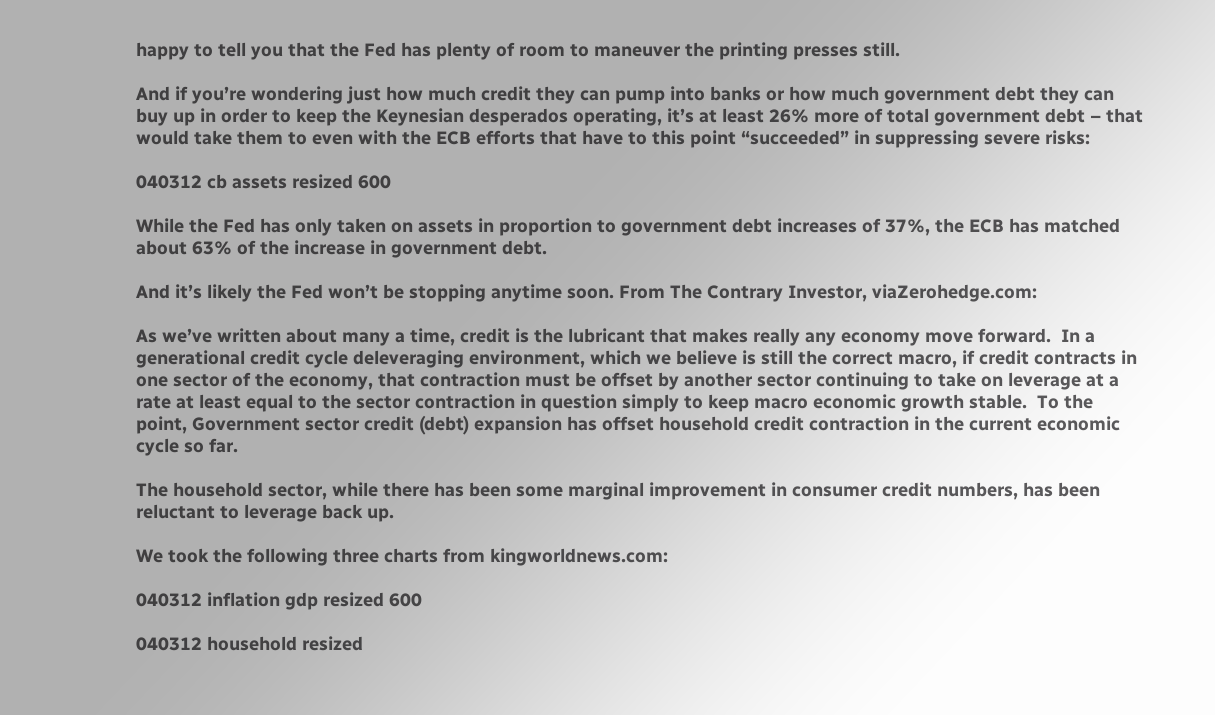happy to tell you that the Fed has plenty of room to maneuver the printing presses still.

And if you’re wondering just how much credit they can pump into banks or how much government debt they can buy up in order to keep the Keynesian desperados operating, it’s at least 26% more of total government debt – that would take them to even with the ECB efforts that have to this point “succeeded” in suppressing severe risks:

040312 cb assets resized 600

While the Fed has only taken on assets in proportion to government debt increases of 37%, the ECB has matched about 63% of the increase in government debt.

And it’s likely the Fed won’t be stopping anytime soon. From The Contrary Investor, viaZerohedge.com:

As we’ve written about many a time, credit is the lubricant that makes really any economy move forward.  In a generational credit cycle deleveraging environment, which we believe is still the correct macro, if credit contracts in one sector of the economy, that contraction must be offset by another sector continuing to take on leverage at a rate at least equal to the sector contraction in question simply to keep macro economic growth stable.  To the point, Government sector credit (debt) expansion has offset household credit contraction in the current economic cycle so far.

The household sector, while there has been some marginal improvement in consumer credit numbers, has been reluctant to leverage back up.

We took the following three charts from kingworldnews.com:

040312 inflation gdp resized 600

040312 household resized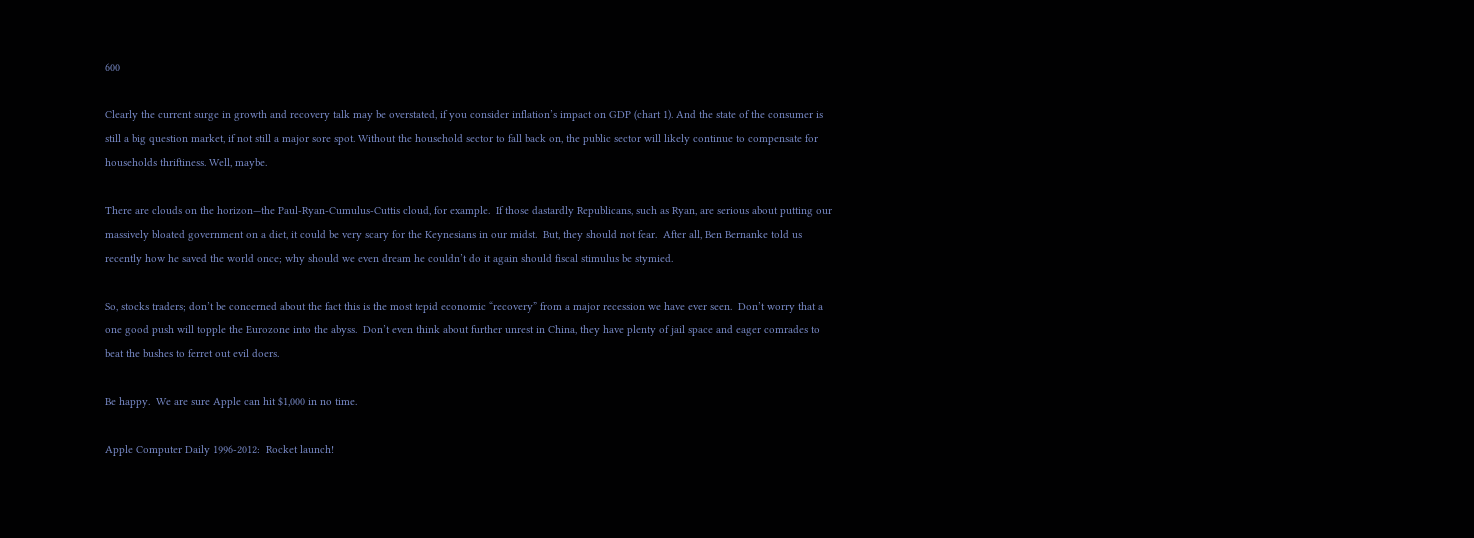600

Clearly the current surge in growth and recovery talk may be overstated, if you consider inflation’s impact on GDP (chart 1). And the state of the consumer is still a big question market, if not still a major sore spot. Without the household sector to fall back on, the public sector will likely continue to compensate for households thriftiness. Well, maybe.

There are clouds on the horizon—the Paul-Ryan-Cumulus-Cuttis cloud, for example.  If those dastardly Republicans, such as Ryan, are serious about putting our massively bloated government on a diet, it could be very scary for the Keynesians in our midst.  But, they should not fear.  After all, Ben Bernanke told us recently how he saved the world once; why should we even dream he couldn’t do it again should fiscal stimulus be stymied.

So, stocks traders; don’t be concerned about the fact this is the most tepid economic “recovery” from a major recession we have ever seen.  Don’t worry that a one good push will topple the Eurozone into the abyss.  Don’t even think about further unrest in China, they have plenty of jail space and eager comrades to beat the bushes to ferret out evil doers.

Be happy.  We are sure Apple can hit $1,000 in no time.

Apple Computer Daily 1996-2012:  Rocket launch!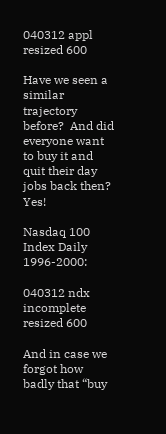040312 appl resized 600

Have we seen a similar trajectory before?  And did everyone want to buy it and quit their day jobs back then?  Yes!

Nasdaq 100 Index Daily 1996-2000:

040312 ndx incomplete resized 600

And in case we forgot how badly that “buy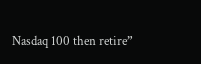Nasdaq 100 then retire”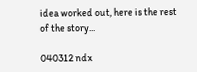idea worked out, here is the rest of the story...

040312 ndx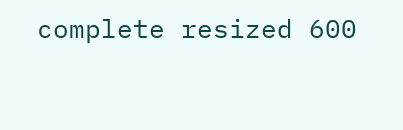complete resized 600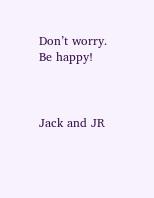Don’t worry.  Be happy!



Jack and JR